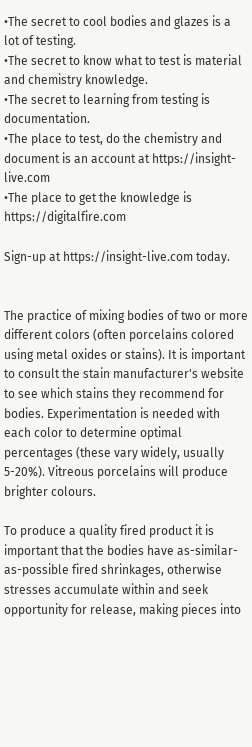•The secret to cool bodies and glazes is a lot of testing.
•The secret to know what to test is material and chemistry knowledge.
•The secret to learning from testing is documentation.
•The place to test, do the chemistry and document is an account at https://insight-live.com
•The place to get the knowledge is https://digitalfire.com

Sign-up at https://insight-live.com today.


The practice of mixing bodies of two or more different colors (often porcelains colored using metal oxides or stains). It is important to consult the stain manufacturer's website to see which stains they recommend for bodies. Experimentation is needed with each color to determine optimal percentages (these vary widely, usually 5-20%). Vitreous porcelains will produce brighter colours.

To produce a quality fired product it is important that the bodies have as-similar-as-possible fired shrinkages, otherwise stresses accumulate within and seek opportunity for release, making pieces into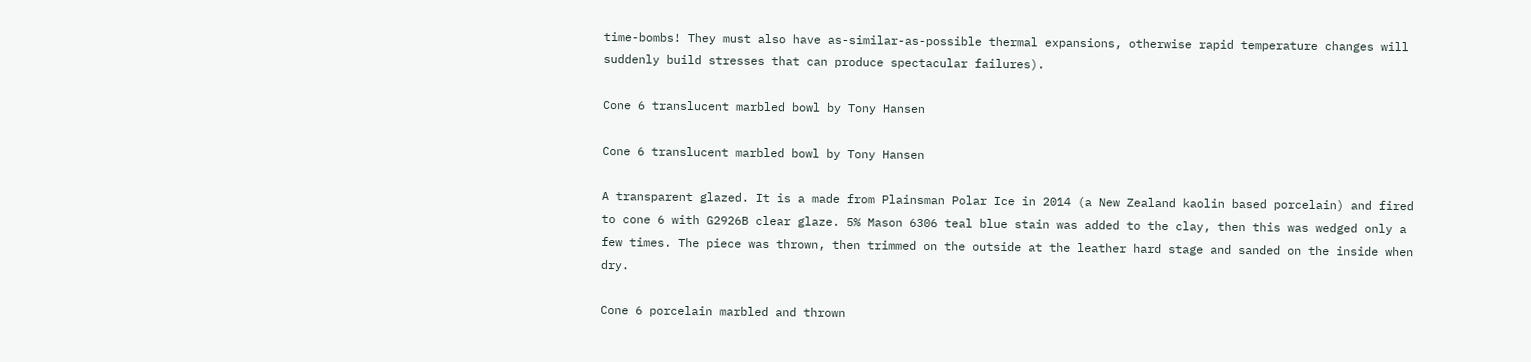time-bombs! They must also have as-similar-as-possible thermal expansions, otherwise rapid temperature changes will suddenly build stresses that can produce spectacular failures).

Cone 6 translucent marbled bowl by Tony Hansen

Cone 6 translucent marbled bowl by Tony Hansen

A transparent glazed. It is a made from Plainsman Polar Ice in 2014 (a New Zealand kaolin based porcelain) and fired to cone 6 with G2926B clear glaze. 5% Mason 6306 teal blue stain was added to the clay, then this was wedged only a few times. The piece was thrown, then trimmed on the outside at the leather hard stage and sanded on the inside when dry.

Cone 6 porcelain marbled and thrown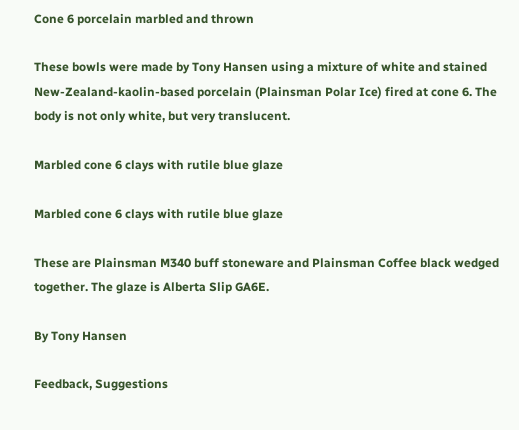Cone 6 porcelain marbled and thrown

These bowls were made by Tony Hansen using a mixture of white and stained New-Zealand-kaolin-based porcelain (Plainsman Polar Ice) fired at cone 6. The body is not only white, but very translucent.

Marbled cone 6 clays with rutile blue glaze

Marbled cone 6 clays with rutile blue glaze

These are Plainsman M340 buff stoneware and Plainsman Coffee black wedged together. The glaze is Alberta Slip GA6E.

By Tony Hansen

Feedback, Suggestions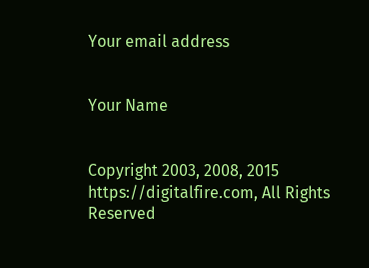Your email address


Your Name


Copyright 2003, 2008, 2015 https://digitalfire.com, All Rights Reserved